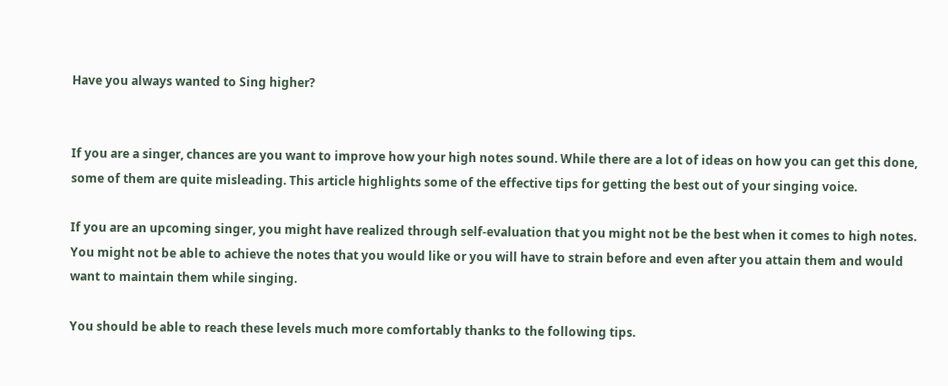Have you always wanted to Sing higher?


If you are a singer, chances are you want to improve how your high notes sound. While there are a lot of ideas on how you can get this done, some of them are quite misleading. This article highlights some of the effective tips for getting the best out of your singing voice.

If you are an upcoming singer, you might have realized through self-evaluation that you might not be the best when it comes to high notes. You might not be able to achieve the notes that you would like or you will have to strain before and even after you attain them and would want to maintain them while singing.

You should be able to reach these levels much more comfortably thanks to the following tips.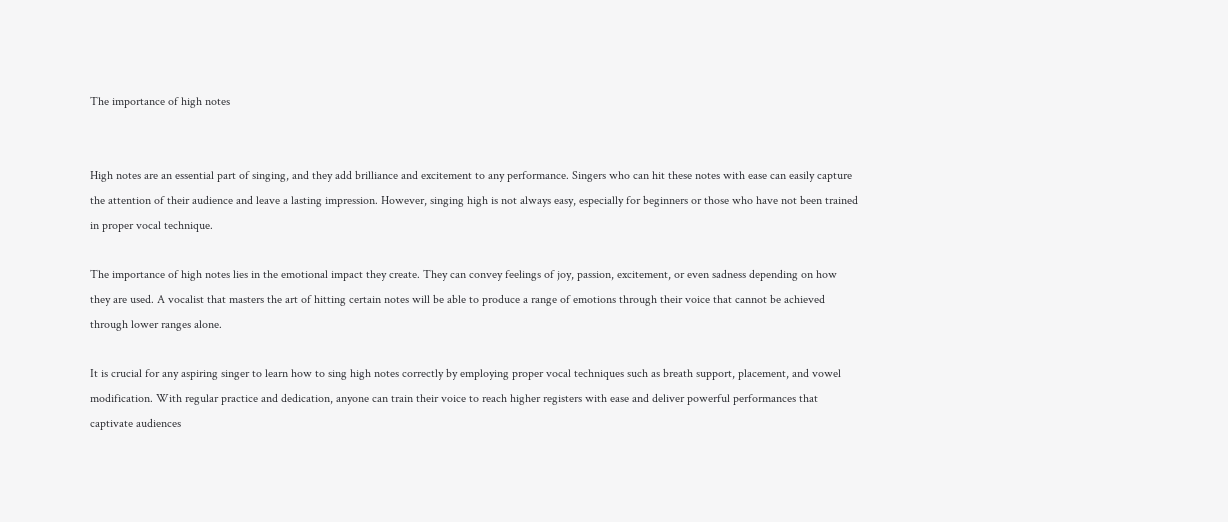The importance of high notes


High notes are an essential part of singing, and they add brilliance and excitement to any performance. Singers who can hit these notes with ease can easily capture the attention of their audience and leave a lasting impression. However, singing high is not always easy, especially for beginners or those who have not been trained in proper vocal technique.

The importance of high notes lies in the emotional impact they create. They can convey feelings of joy, passion, excitement, or even sadness depending on how they are used. A vocalist that masters the art of hitting certain notes will be able to produce a range of emotions through their voice that cannot be achieved through lower ranges alone.

It is crucial for any aspiring singer to learn how to sing high notes correctly by employing proper vocal techniques such as breath support, placement, and vowel modification. With regular practice and dedication, anyone can train their voice to reach higher registers with ease and deliver powerful performances that captivate audiences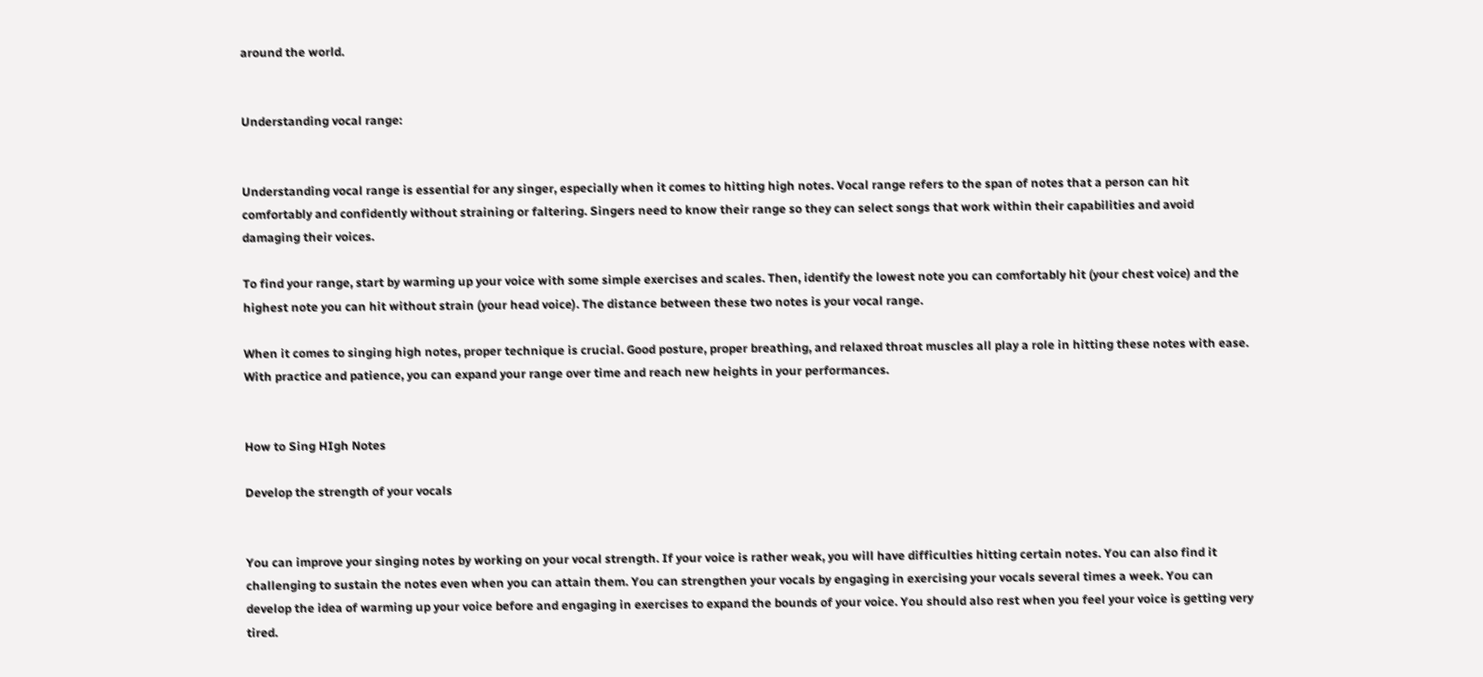around the world.


Understanding vocal range:


Understanding vocal range is essential for any singer, especially when it comes to hitting high notes. Vocal range refers to the span of notes that a person can hit comfortably and confidently without straining or faltering. Singers need to know their range so they can select songs that work within their capabilities and avoid damaging their voices.

To find your range, start by warming up your voice with some simple exercises and scales. Then, identify the lowest note you can comfortably hit (your chest voice) and the highest note you can hit without strain (your head voice). The distance between these two notes is your vocal range.

When it comes to singing high notes, proper technique is crucial. Good posture, proper breathing, and relaxed throat muscles all play a role in hitting these notes with ease. With practice and patience, you can expand your range over time and reach new heights in your performances.


How to Sing HIgh Notes

Develop the strength of your vocals


You can improve your singing notes by working on your vocal strength. If your voice is rather weak, you will have difficulties hitting certain notes. You can also find it challenging to sustain the notes even when you can attain them. You can strengthen your vocals by engaging in exercising your vocals several times a week. You can develop the idea of warming up your voice before and engaging in exercises to expand the bounds of your voice. You should also rest when you feel your voice is getting very tired.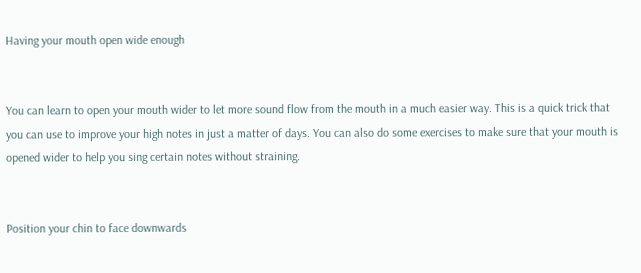Having your mouth open wide enough


You can learn to open your mouth wider to let more sound flow from the mouth in a much easier way. This is a quick trick that you can use to improve your high notes in just a matter of days. You can also do some exercises to make sure that your mouth is opened wider to help you sing certain notes without straining.


Position your chin to face downwards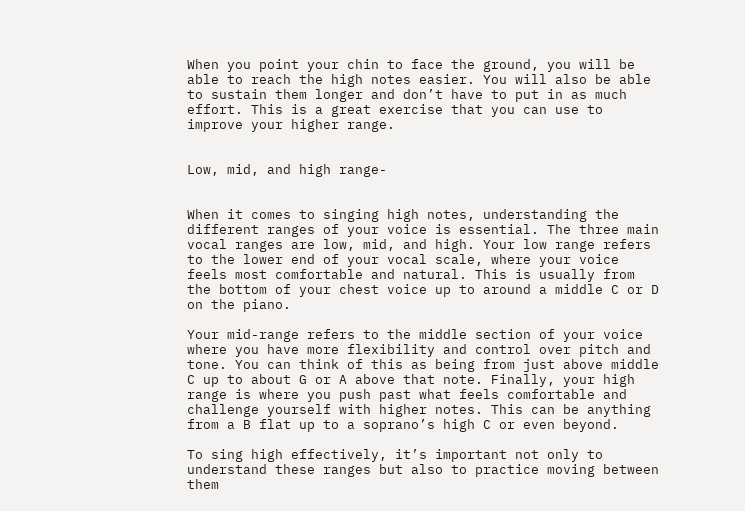When you point your chin to face the ground, you will be able to reach the high notes easier. You will also be able to sustain them longer and don’t have to put in as much effort. This is a great exercise that you can use to improve your higher range.


Low, mid, and high range-


When it comes to singing high notes, understanding the different ranges of your voice is essential. The three main vocal ranges are low, mid, and high. Your low range refers to the lower end of your vocal scale, where your voice feels most comfortable and natural. This is usually from the bottom of your chest voice up to around a middle C or D on the piano.

Your mid-range refers to the middle section of your voice where you have more flexibility and control over pitch and tone. You can think of this as being from just above middle C up to about G or A above that note. Finally, your high range is where you push past what feels comfortable and challenge yourself with higher notes. This can be anything from a B flat up to a soprano’s high C or even beyond.

To sing high effectively, it’s important not only to understand these ranges but also to practice moving between them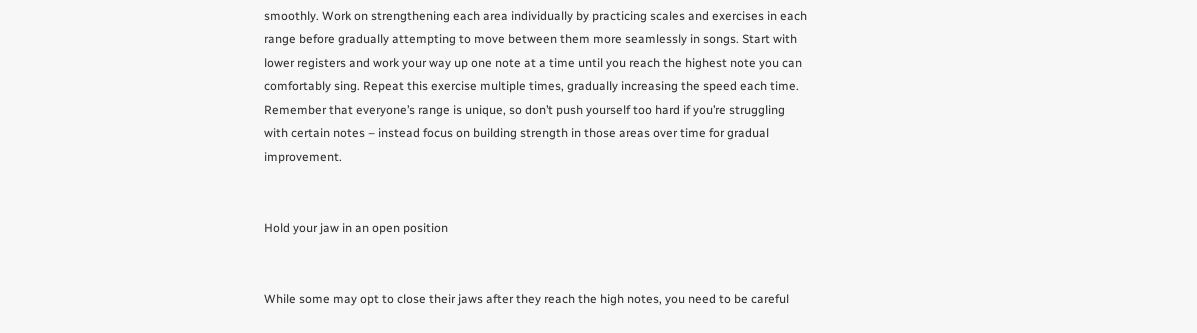smoothly. Work on strengthening each area individually by practicing scales and exercises in each range before gradually attempting to move between them more seamlessly in songs. Start with lower registers and work your way up one note at a time until you reach the highest note you can comfortably sing. Repeat this exercise multiple times, gradually increasing the speed each time. Remember that everyone’s range is unique, so don’t push yourself too hard if you’re struggling with certain notes – instead focus on building strength in those areas over time for gradual improvement.


Hold your jaw in an open position


While some may opt to close their jaws after they reach the high notes, you need to be careful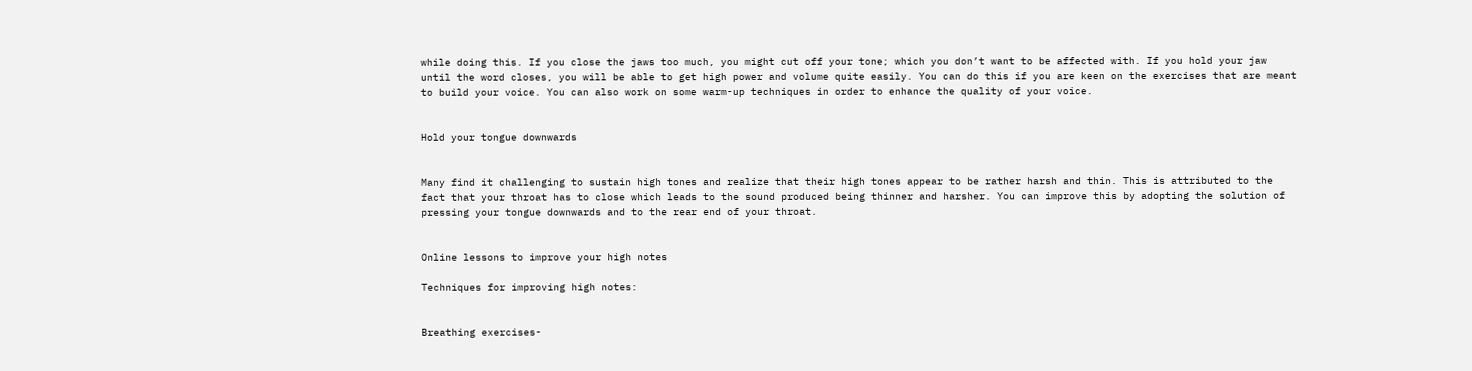while doing this. If you close the jaws too much, you might cut off your tone; which you don’t want to be affected with. If you hold your jaw until the word closes, you will be able to get high power and volume quite easily. You can do this if you are keen on the exercises that are meant to build your voice. You can also work on some warm-up techniques in order to enhance the quality of your voice.


Hold your tongue downwards


Many find it challenging to sustain high tones and realize that their high tones appear to be rather harsh and thin. This is attributed to the fact that your throat has to close which leads to the sound produced being thinner and harsher. You can improve this by adopting the solution of pressing your tongue downwards and to the rear end of your throat.


Online lessons to improve your high notes

Techniques for improving high notes:


Breathing exercises-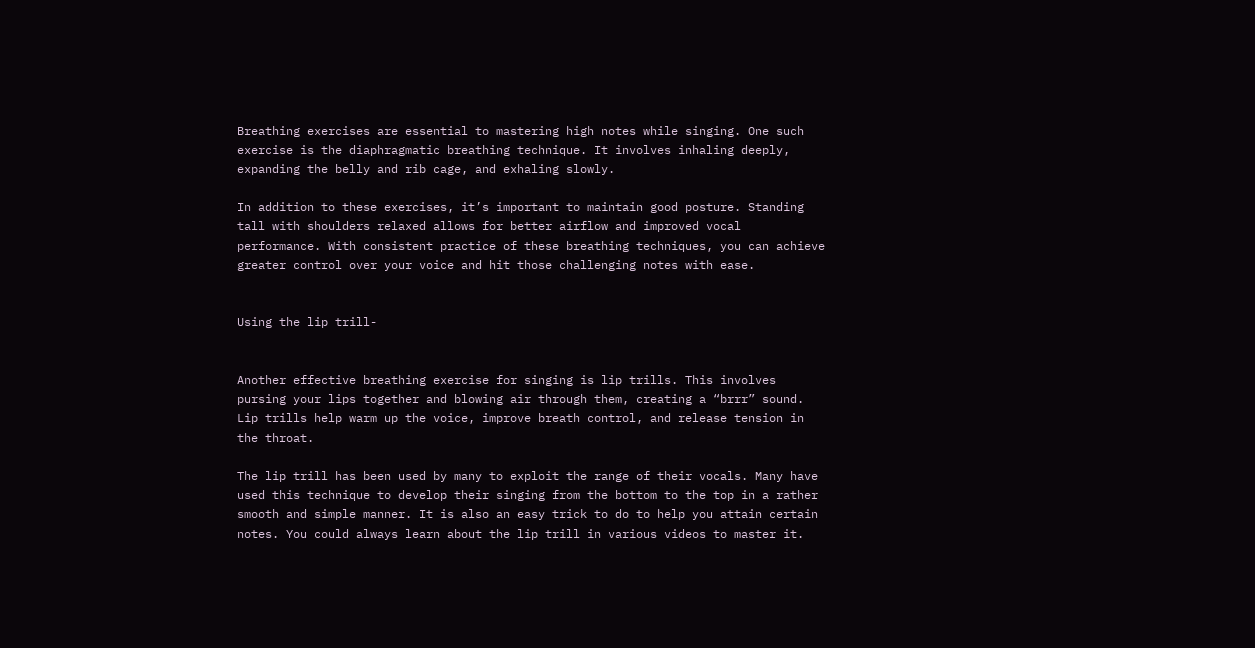Breathing exercises are essential to mastering high notes while singing. One such exercise is the diaphragmatic breathing technique. It involves inhaling deeply, expanding the belly and rib cage, and exhaling slowly.

In addition to these exercises, it’s important to maintain good posture. Standing tall with shoulders relaxed allows for better airflow and improved vocal performance. With consistent practice of these breathing techniques, you can achieve greater control over your voice and hit those challenging notes with ease.


Using the lip trill-


Another effective breathing exercise for singing is lip trills. This involves pursing your lips together and blowing air through them, creating a “brrr” sound. Lip trills help warm up the voice, improve breath control, and release tension in the throat.

The lip trill has been used by many to exploit the range of their vocals. Many have used this technique to develop their singing from the bottom to the top in a rather smooth and simple manner. It is also an easy trick to do to help you attain certain notes. You could always learn about the lip trill in various videos to master it.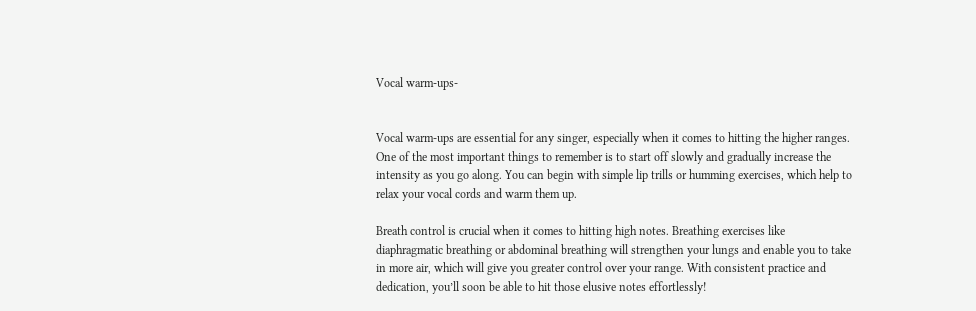Vocal warm-ups-


Vocal warm-ups are essential for any singer, especially when it comes to hitting the higher ranges. One of the most important things to remember is to start off slowly and gradually increase the intensity as you go along. You can begin with simple lip trills or humming exercises, which help to relax your vocal cords and warm them up.

Breath control is crucial when it comes to hitting high notes. Breathing exercises like diaphragmatic breathing or abdominal breathing will strengthen your lungs and enable you to take in more air, which will give you greater control over your range. With consistent practice and dedication, you’ll soon be able to hit those elusive notes effortlessly!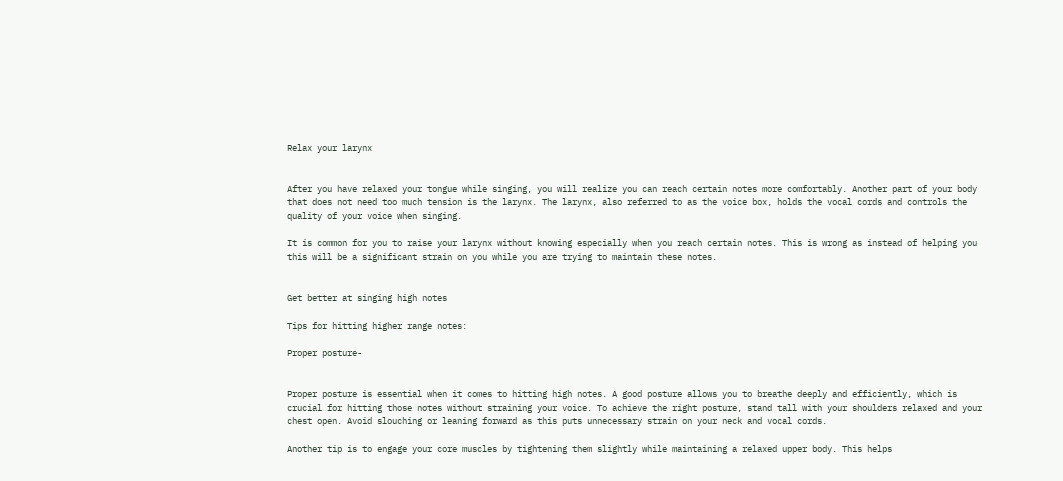Relax your larynx


After you have relaxed your tongue while singing, you will realize you can reach certain notes more comfortably. Another part of your body that does not need too much tension is the larynx. The larynx, also referred to as the voice box, holds the vocal cords and controls the quality of your voice when singing.

It is common for you to raise your larynx without knowing especially when you reach certain notes. This is wrong as instead of helping you this will be a significant strain on you while you are trying to maintain these notes.


Get better at singing high notes

Tips for hitting higher range notes:

Proper posture-


Proper posture is essential when it comes to hitting high notes. A good posture allows you to breathe deeply and efficiently, which is crucial for hitting those notes without straining your voice. To achieve the right posture, stand tall with your shoulders relaxed and your chest open. Avoid slouching or leaning forward as this puts unnecessary strain on your neck and vocal cords.

Another tip is to engage your core muscles by tightening them slightly while maintaining a relaxed upper body. This helps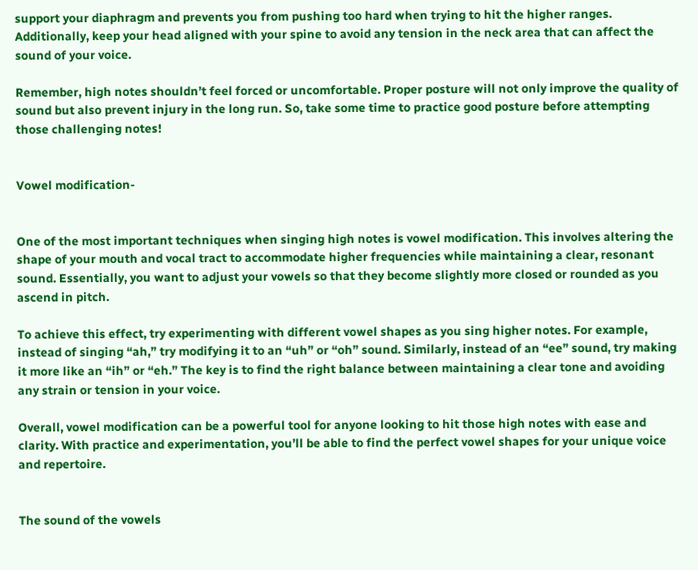support your diaphragm and prevents you from pushing too hard when trying to hit the higher ranges. Additionally, keep your head aligned with your spine to avoid any tension in the neck area that can affect the sound of your voice.

Remember, high notes shouldn’t feel forced or uncomfortable. Proper posture will not only improve the quality of sound but also prevent injury in the long run. So, take some time to practice good posture before attempting those challenging notes!


Vowel modification-


One of the most important techniques when singing high notes is vowel modification. This involves altering the shape of your mouth and vocal tract to accommodate higher frequencies while maintaining a clear, resonant sound. Essentially, you want to adjust your vowels so that they become slightly more closed or rounded as you ascend in pitch.

To achieve this effect, try experimenting with different vowel shapes as you sing higher notes. For example, instead of singing “ah,” try modifying it to an “uh” or “oh” sound. Similarly, instead of an “ee” sound, try making it more like an “ih” or “eh.” The key is to find the right balance between maintaining a clear tone and avoiding any strain or tension in your voice.

Overall, vowel modification can be a powerful tool for anyone looking to hit those high notes with ease and clarity. With practice and experimentation, you’ll be able to find the perfect vowel shapes for your unique voice and repertoire.


The sound of the vowels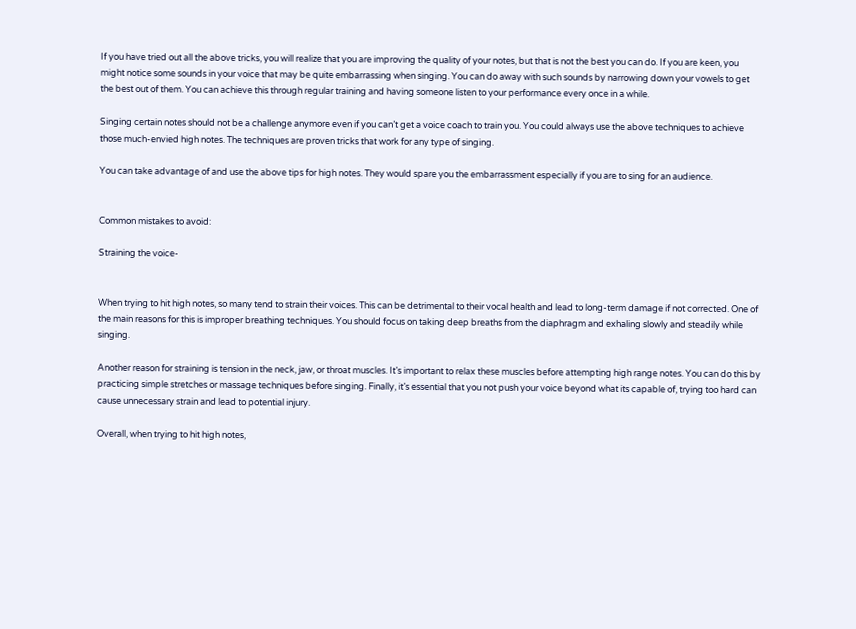If you have tried out all the above tricks, you will realize that you are improving the quality of your notes, but that is not the best you can do. If you are keen, you might notice some sounds in your voice that may be quite embarrassing when singing. You can do away with such sounds by narrowing down your vowels to get the best out of them. You can achieve this through regular training and having someone listen to your performance every once in a while.

Singing certain notes should not be a challenge anymore even if you can’t get a voice coach to train you. You could always use the above techniques to achieve those much-envied high notes. The techniques are proven tricks that work for any type of singing.

You can take advantage of and use the above tips for high notes. They would spare you the embarrassment especially if you are to sing for an audience.


Common mistakes to avoid:

Straining the voice-


When trying to hit high notes, so many tend to strain their voices. This can be detrimental to their vocal health and lead to long-term damage if not corrected. One of the main reasons for this is improper breathing techniques. You should focus on taking deep breaths from the diaphragm and exhaling slowly and steadily while singing.

Another reason for straining is tension in the neck, jaw, or throat muscles. It’s important to relax these muscles before attempting high range notes. You can do this by practicing simple stretches or massage techniques before singing. Finally, it’s essential that you not push your voice beyond what its capable of, trying too hard can cause unnecessary strain and lead to potential injury.

Overall, when trying to hit high notes,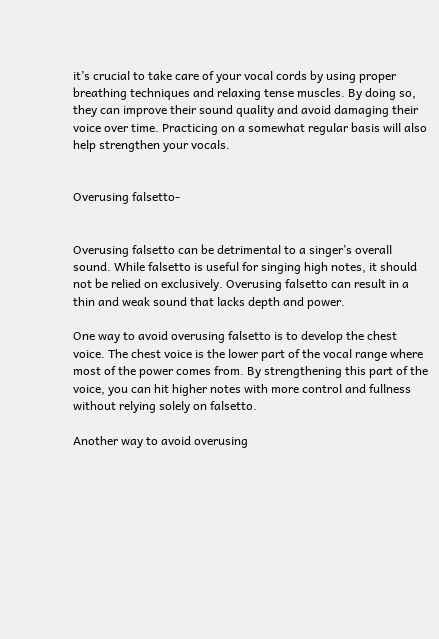it’s crucial to take care of your vocal cords by using proper breathing techniques and relaxing tense muscles. By doing so, they can improve their sound quality and avoid damaging their voice over time. Practicing on a somewhat regular basis will also help strengthen your vocals.


Overusing falsetto-


Overusing falsetto can be detrimental to a singer’s overall sound. While falsetto is useful for singing high notes, it should not be relied on exclusively. Overusing falsetto can result in a thin and weak sound that lacks depth and power.

One way to avoid overusing falsetto is to develop the chest voice. The chest voice is the lower part of the vocal range where most of the power comes from. By strengthening this part of the voice, you can hit higher notes with more control and fullness without relying solely on falsetto.

Another way to avoid overusing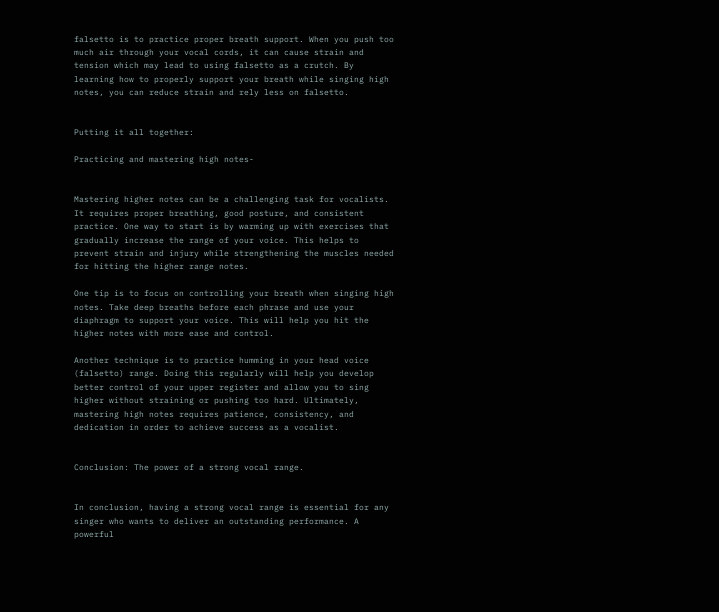falsetto is to practice proper breath support. When you push too much air through your vocal cords, it can cause strain and tension which may lead to using falsetto as a crutch. By learning how to properly support your breath while singing high notes, you can reduce strain and rely less on falsetto.


Putting it all together:

Practicing and mastering high notes-


Mastering higher notes can be a challenging task for vocalists. It requires proper breathing, good posture, and consistent practice. One way to start is by warming up with exercises that gradually increase the range of your voice. This helps to prevent strain and injury while strengthening the muscles needed for hitting the higher range notes.

One tip is to focus on controlling your breath when singing high notes. Take deep breaths before each phrase and use your diaphragm to support your voice. This will help you hit the higher notes with more ease and control.

Another technique is to practice humming in your head voice (falsetto) range. Doing this regularly will help you develop better control of your upper register and allow you to sing higher without straining or pushing too hard. Ultimately, mastering high notes requires patience, consistency, and dedication in order to achieve success as a vocalist.


Conclusion: The power of a strong vocal range.


In conclusion, having a strong vocal range is essential for any singer who wants to deliver an outstanding performance. A powerful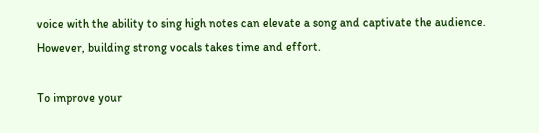voice with the ability to sing high notes can elevate a song and captivate the audience. However, building strong vocals takes time and effort.

To improve your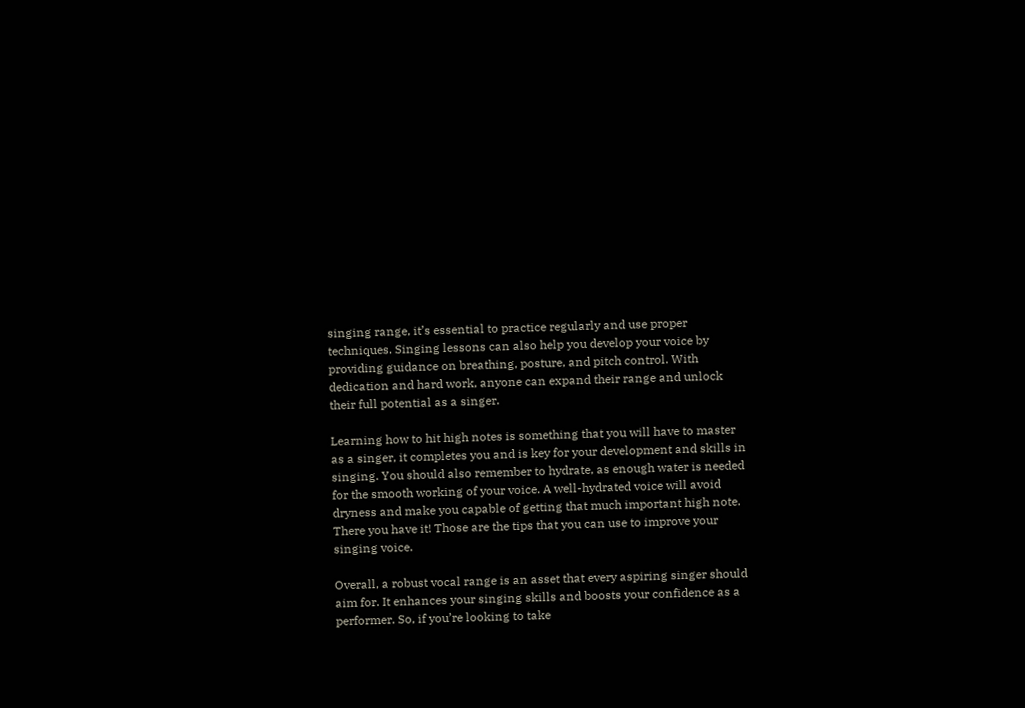singing range, it’s essential to practice regularly and use proper techniques. Singing lessons can also help you develop your voice by providing guidance on breathing, posture, and pitch control. With dedication and hard work, anyone can expand their range and unlock their full potential as a singer.

Learning how to hit high notes is something that you will have to master as a singer, it completes you and is key for your development and skills in singing. You should also remember to hydrate, as enough water is needed for the smooth working of your voice. A well-hydrated voice will avoid dryness and make you capable of getting that much important high note. There you have it! Those are the tips that you can use to improve your singing voice.

Overall, a robust vocal range is an asset that every aspiring singer should aim for. It enhances your singing skills and boosts your confidence as a performer. So, if you’re looking to take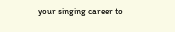your singing career to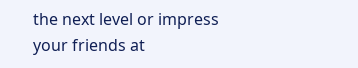the next level or impress your friends at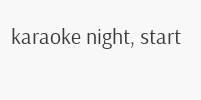karaoke night, start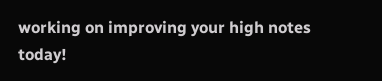working on improving your high notes today!